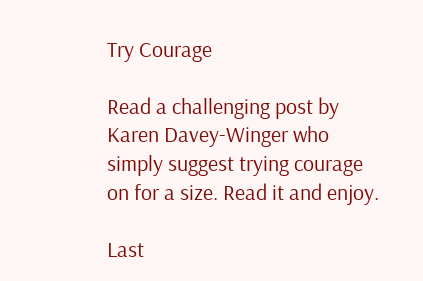Try Courage

Read a challenging post by Karen Davey-Winger who simply suggest trying courage on for a size. Read it and enjoy.

Last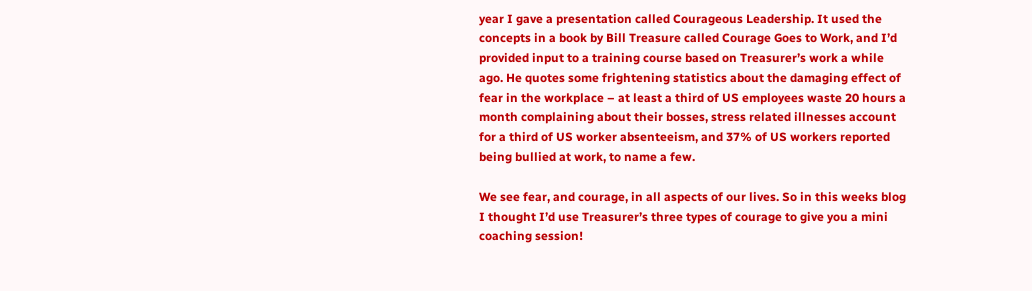year I gave a presentation called Courageous Leadership. It used the concepts in a book by Bill Treasure called Courage Goes to Work, and I’d provided input to a training course based on Treasurer’s work a while ago. He quotes some frightening statistics about the damaging effect of fear in the workplace – at least a third of US employees waste 20 hours a month complaining about their bosses, stress related illnesses account for a third of US worker absenteeism, and 37% of US workers reported being bullied at work, to name a few.

We see fear, and courage, in all aspects of our lives. So in this weeks blog I thought I’d use Treasurer’s three types of courage to give you a mini coaching session!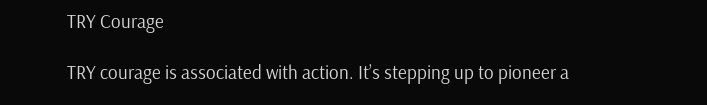TRY Courage

TRY courage is associated with action. It’s stepping up to pioneer a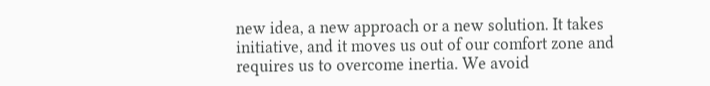new idea, a new approach or a new solution. It takes initiative, and it moves us out of our comfort zone and requires us to overcome inertia. We avoid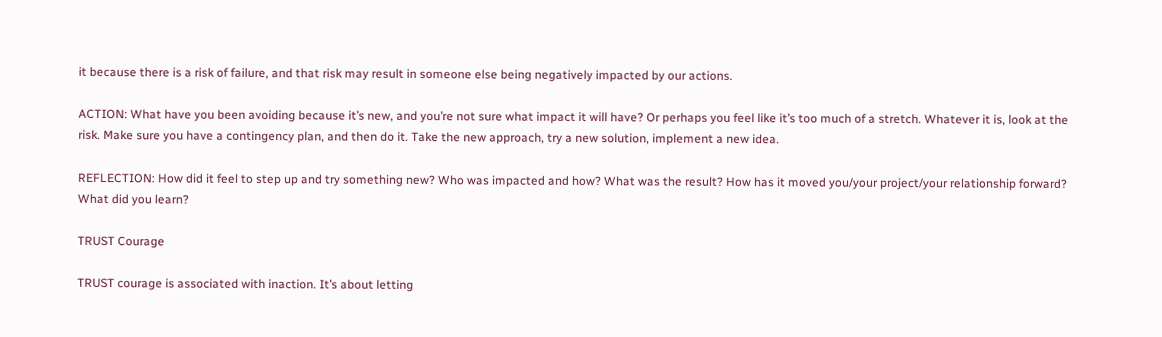it because there is a risk of failure, and that risk may result in someone else being negatively impacted by our actions.

ACTION: What have you been avoiding because it’s new, and you’re not sure what impact it will have? Or perhaps you feel like it’s too much of a stretch. Whatever it is, look at the risk. Make sure you have a contingency plan, and then do it. Take the new approach, try a new solution, implement a new idea.

REFLECTION: How did it feel to step up and try something new? Who was impacted and how? What was the result? How has it moved you/your project/your relationship forward? What did you learn?

TRUST Courage

TRUST courage is associated with inaction. It’s about letting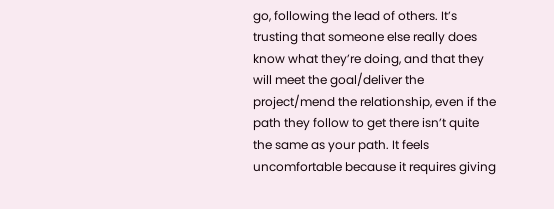go, following the lead of others. It’s trusting that someone else really does know what they’re doing, and that they will meet the goal/deliver the project/mend the relationship, even if the path they follow to get there isn’t quite the same as your path. It feels uncomfortable because it requires giving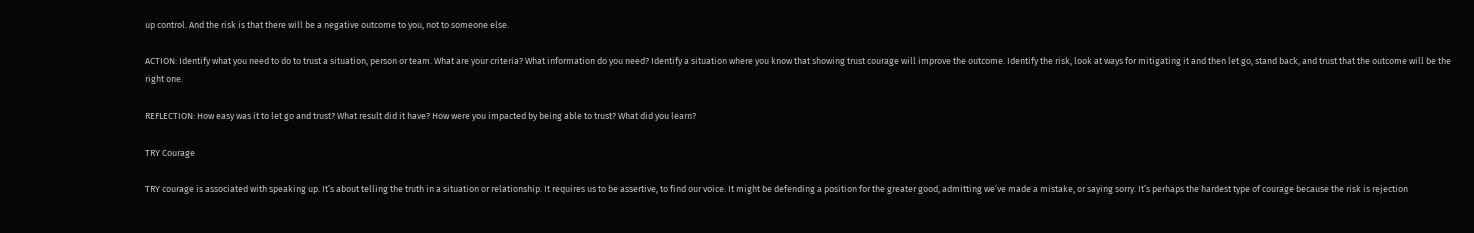up control. And the risk is that there will be a negative outcome to you, not to someone else.

ACTION: Identify what you need to do to trust a situation, person or team. What are your criteria? What information do you need? Identify a situation where you know that showing trust courage will improve the outcome. Identify the risk, look at ways for mitigating it and then let go, stand back, and trust that the outcome will be the right one.

REFLECTION: How easy was it to let go and trust? What result did it have? How were you impacted by being able to trust? What did you learn?

TRY Courage

TRY courage is associated with speaking up. It’s about telling the truth in a situation or relationship. It requires us to be assertive, to find our voice. It might be defending a position for the greater good, admitting we’ve made a mistake, or saying sorry. It’s perhaps the hardest type of courage because the risk is rejection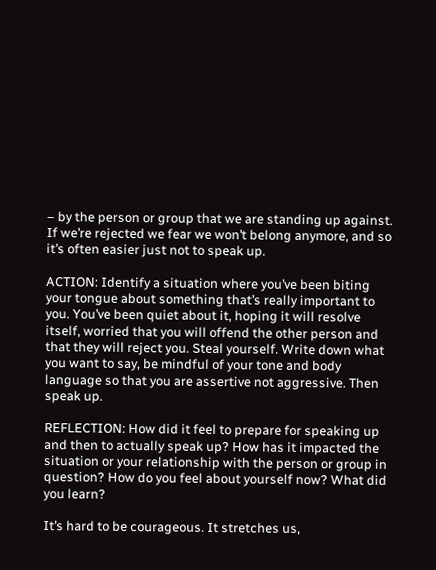– by the person or group that we are standing up against. If we’re rejected we fear we won’t belong anymore, and so it’s often easier just not to speak up.

ACTION: Identify a situation where you’ve been biting your tongue about something that’s really important to you. You’ve been quiet about it, hoping it will resolve itself, worried that you will offend the other person and that they will reject you. Steal yourself. Write down what you want to say, be mindful of your tone and body language so that you are assertive not aggressive. Then speak up.

REFLECTION: How did it feel to prepare for speaking up and then to actually speak up? How has it impacted the situation or your relationship with the person or group in question? How do you feel about yourself now? What did you learn?

It’s hard to be courageous. It stretches us,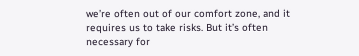we’re often out of our comfort zone, and it requires us to take risks. But it’s often necessary for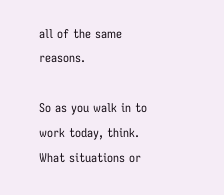all of the same reasons.

So as you walk in to work today, think. What situations or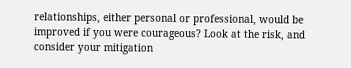relationships, either personal or professional, would be improved if you were courageous? Look at the risk, and consider your mitigation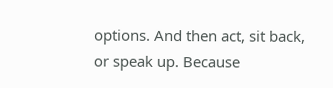options. And then act, sit back, or speak up. Because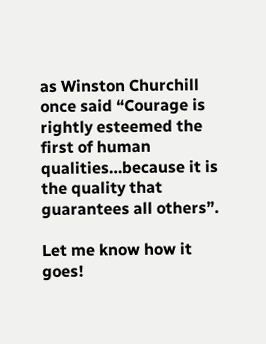as Winston Churchill once said “Courage is rightly esteemed the first of human qualities…because it is the quality that guarantees all others”.

Let me know how it goes!